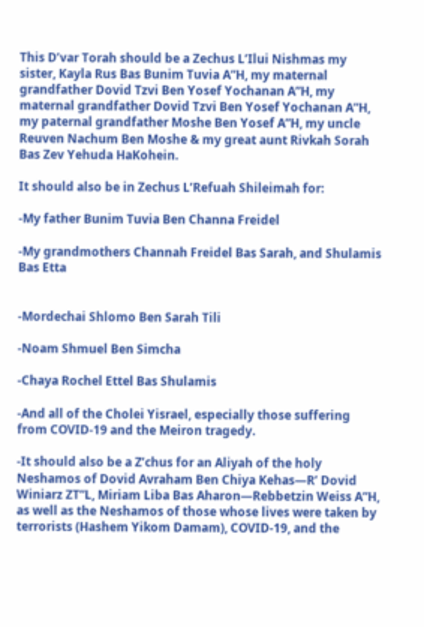This D’var Torah should be a Zechus L’Ilui Nishmas my sister, Kayla Rus Bas Bunim Tuvia A”H, my maternal grandfather Dovid Tzvi Ben Yosef Yochanan A”H, my maternal grandfather Dovid Tzvi Ben Yosef Yochanan A”H, my paternal grandfather Moshe Ben Yosef A”H, my uncle Reuven Nachum Ben Moshe & my great aunt Rivkah Sorah Bas Zev Yehuda HaKohein.

It should also be in Zechus L’Refuah Shileimah for:

-My father Bunim Tuvia Ben Channa Freidel

-My grandmothers Channah Freidel Bas Sarah, and Shulamis Bas Etta


-Mordechai Shlomo Ben Sarah Tili

-Noam Shmuel Ben Simcha

-Chaya Rochel Ettel Bas Shulamis

-And all of the Cholei Yisrael, especially those suffering from COVID-19 and the Meiron tragedy.

-It should also be a Z’chus for an Aliyah of the holy Neshamos of Dovid Avraham Ben Chiya Kehas—R’ Dovid Winiarz ZT”L, Miriam Liba Bas Aharon—Rebbetzin Weiss A”H, as well as the Neshamos of those whose lives were taken by terrorists (Hashem Yikom Damam), COVID-19, and the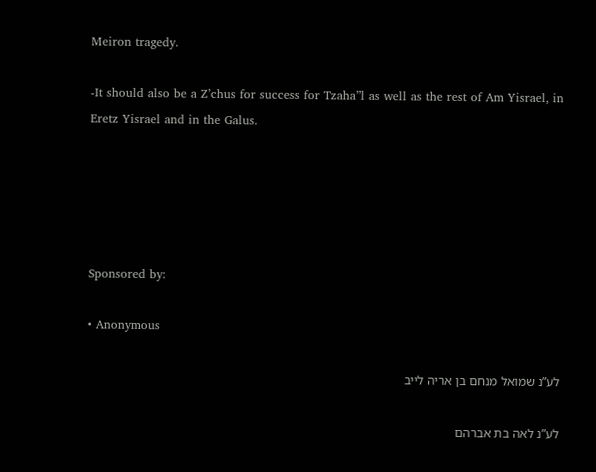Meiron tragedy.

-It should also be a Z’chus for success for Tzaha”l as well as the rest of Am Yisrael, in Eretz Yisrael and in the Galus.





Sponsored by:

• Anonymous

לע”נ שמואל מנחם בן אריה לייב

לע”נ לאה בת אברהם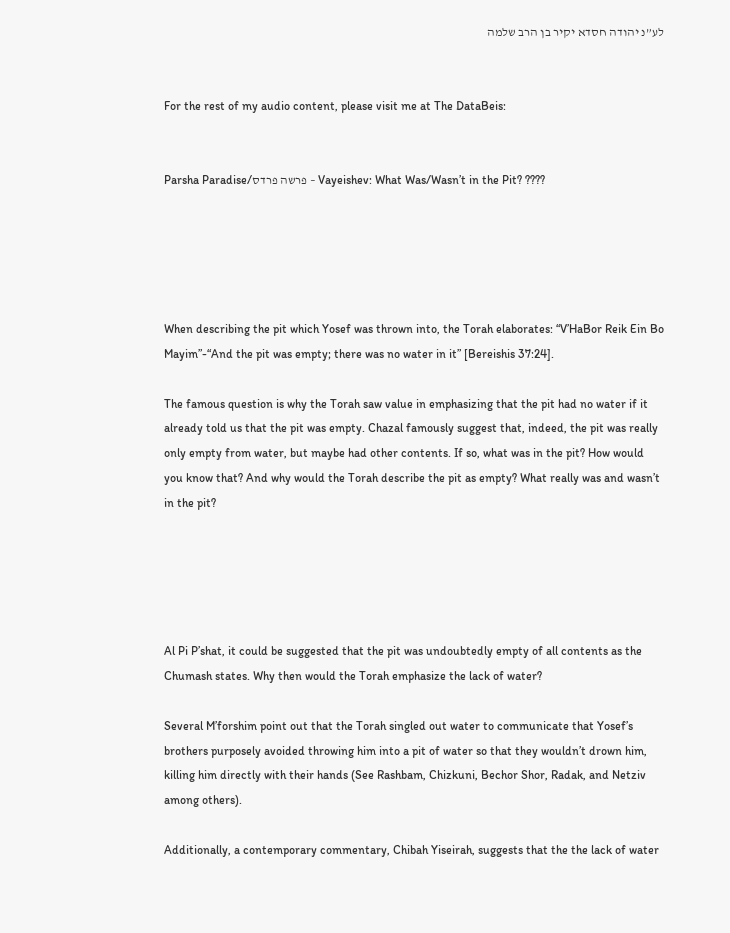לע”נ יהודה חסדא יקיר בן הרב שלמה


For the rest of my audio content, please visit me at The DataBeis:


Parsha Paradise/פרשה פרדס – Vayeishev: What Was/Wasn’t in the Pit? ????





When describing the pit which Yosef was thrown into, the Torah elaborates: “V’HaBor Reik Ein Bo Mayim”-“And the pit was empty; there was no water in it” [Bereishis 37:24].

The famous question is why the Torah saw value in emphasizing that the pit had no water if it already told us that the pit was empty. Chazal famously suggest that, indeed, the pit was really only empty from water, but maybe had other contents. If so, what was in the pit? How would you know that? And why would the Torah describe the pit as empty? What really was and wasn’t in the pit?





Al Pi P’shat, it could be suggested that the pit was undoubtedly empty of all contents as the Chumash states. Why then would the Torah emphasize the lack of water?

Several M’forshim point out that the Torah singled out water to communicate that Yosef’s brothers purposely avoided throwing him into a pit of water so that they wouldn’t drown him, killing him directly with their hands (See Rashbam, Chizkuni, Bechor Shor, Radak, and Netziv among others).

Additionally, a contemporary commentary, Chibah Yiseirah, suggests that the the lack of water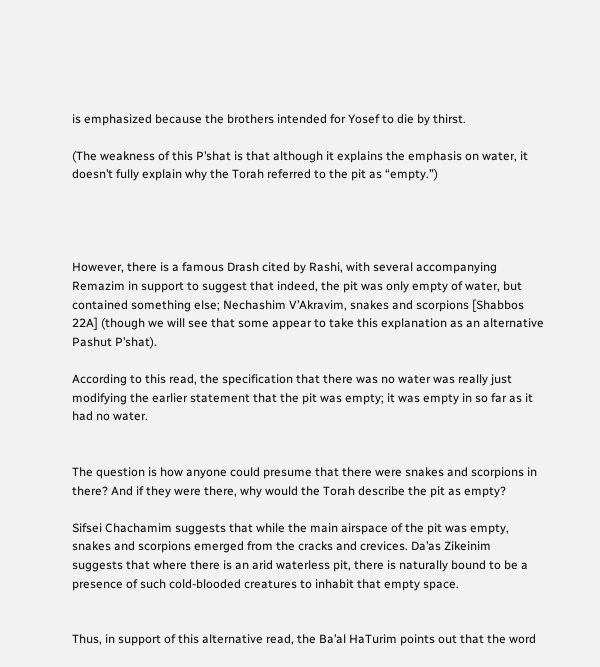is emphasized because the brothers intended for Yosef to die by thirst.

(The weakness of this P’shat is that although it explains the emphasis on water, it doesn’t fully explain why the Torah referred to the pit as “empty.”)




However, there is a famous Drash cited by Rashi, with several accompanying Remazim in support to suggest that indeed, the pit was only empty of water, but contained something else; Nechashim V’Akravim, snakes and scorpions [Shabbos 22A] (though we will see that some appear to take this explanation as an alternative Pashut P’shat).

According to this read, the specification that there was no water was really just modifying the earlier statement that the pit was empty; it was empty in so far as it had no water.


The question is how anyone could presume that there were snakes and scorpions in there? And if they were there, why would the Torah describe the pit as empty?

Sifsei Chachamim suggests that while the main airspace of the pit was empty, snakes and scorpions emerged from the cracks and crevices. Da’as Zikeinim suggests that where there is an arid waterless pit, there is naturally bound to be a presence of such cold-blooded creatures to inhabit that empty space.


Thus, in support of this alternative read, the Ba’al HaTurim points out that the word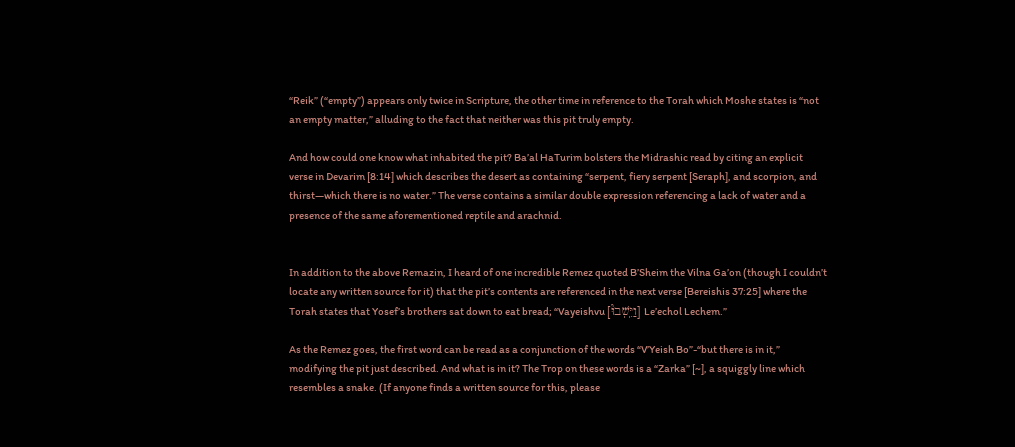“Reik” (“empty”) appears only twice in Scripture, the other time in reference to the Torah which Moshe states is “not an empty matter,” alluding to the fact that neither was this pit truly empty.

And how could one know what inhabited the pit? Ba’al HaTurim bolsters the Midrashic read by citing an explicit verse in Devarim [8:14] which describes the desert as containing “serpent, fiery serpent [Seraph], and scorpion, and thirst—which there is no water.” The verse contains a similar double expression referencing a lack of water and a presence of the same aforementioned reptile and arachnid.


In addition to the above Remazin, I heard of one incredible Remez quoted B’Sheim the Vilna Ga’on (though I couldn’t locate any written source for it) that the pit’s contents are referenced in the next verse [Bereishis 37:25] where the Torah states that Yosef’s brothers sat down to eat bread; “Vayeishvu [וַיֵּֽשְׁבוּ֘] Le’echol Lechem.”

As the Remez goes, the first word can be read as a conjunction of the words “V’Yeish Bo”-“but there is in it,” modifying the pit just described. And what is in it? The Trop on these words is a “Zarka” [~], a squiggly line which resembles a snake. (If anyone finds a written source for this, please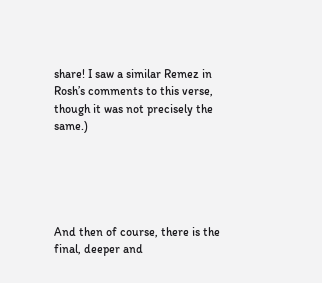share! I saw a similar Remez in Rosh’s comments to this verse, though it was not precisely the same.)





And then of course, there is the final, deeper and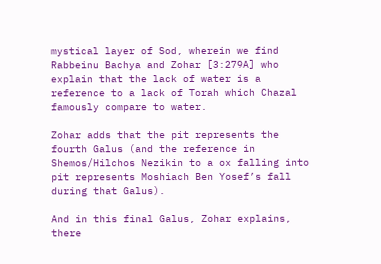mystical layer of Sod, wherein we find Rabbeinu Bachya and Zohar [3:279A] who explain that the lack of water is a reference to a lack of Torah which Chazal famously compare to water.

Zohar adds that the pit represents the fourth Galus (and the reference in Shemos/Hilchos Nezikin to a ox falling into pit represents Moshiach Ben Yosef’s fall during that Galus).

And in this final Galus, Zohar explains, there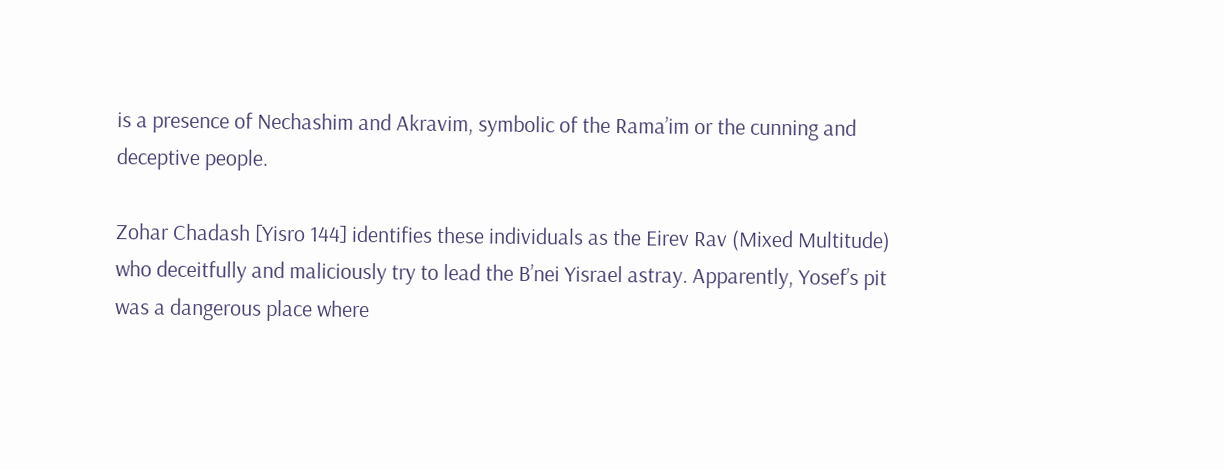is a presence of Nechashim and Akravim, symbolic of the Rama’im or the cunning and deceptive people.

Zohar Chadash [Yisro 144] identifies these individuals as the Eirev Rav (Mixed Multitude) who deceitfully and maliciously try to lead the B’nei Yisrael astray. Apparently, Yosef’s pit was a dangerous place where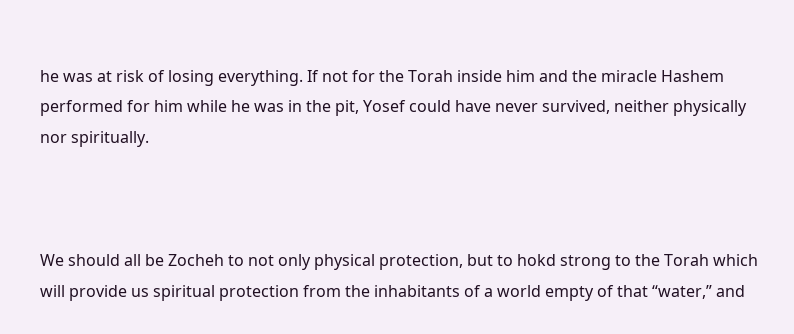he was at risk of losing everything. If not for the Torah inside him and the miracle Hashem performed for him while he was in the pit, Yosef could have never survived, neither physically nor spiritually.



We should all be Zocheh to not only physical protection, but to hokd strong to the Torah which will provide us spiritual protection from the inhabitants of a world empty of that “water,” and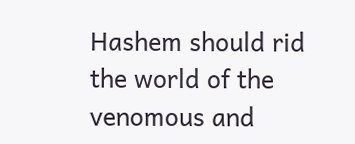Hashem should rid the world of the venomous and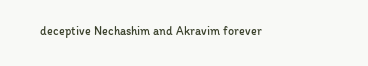deceptive Nechashim and Akravim forever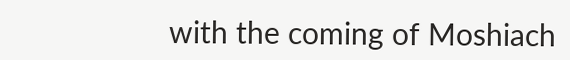with the coming of Moshiach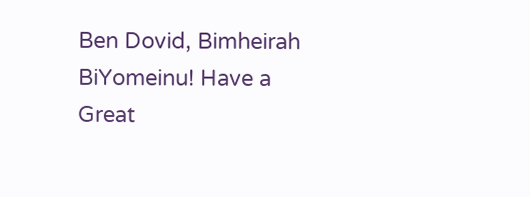Ben Dovid, Bimheirah BiYomeinu! Have a Great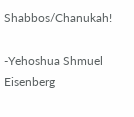Shabbos/Chanukah!

-Yehoshua Shmuel Eisenberg